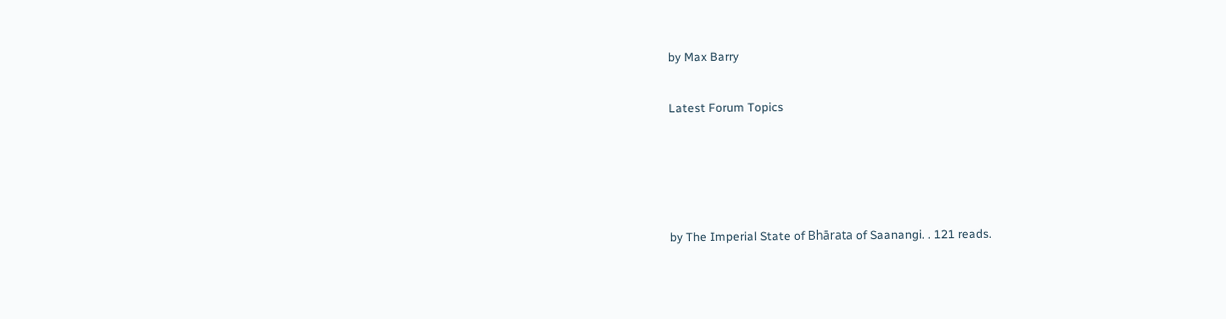by Max Barry

Latest Forum Topics




by The Imperial State of Bhārata of Saanangi. . 121 reads.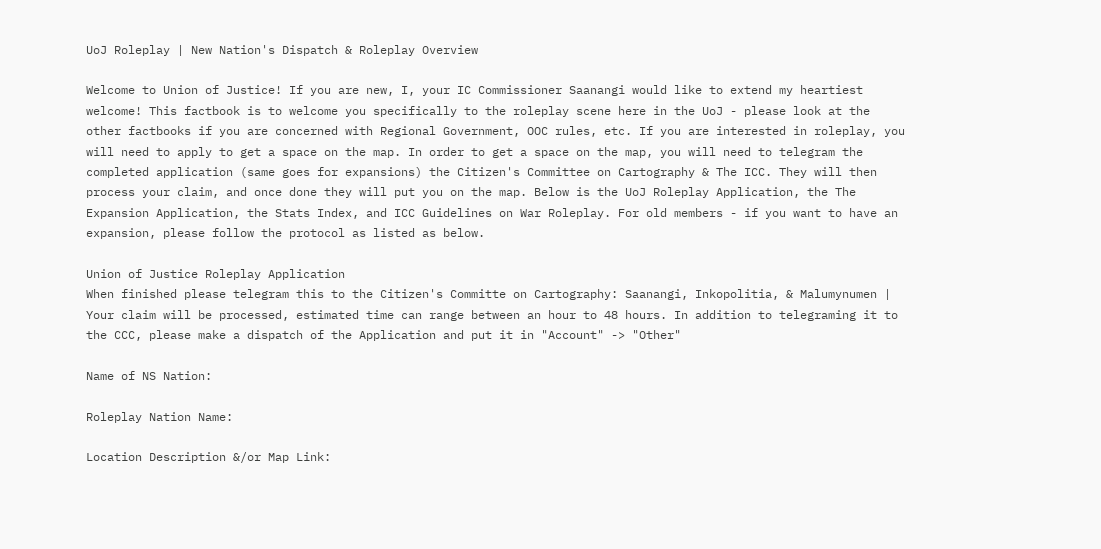UoJ Roleplay | New Nation's Dispatch & Roleplay Overview

Welcome to Union of Justice! If you are new, I, your IC Commissioner Saanangi would like to extend my heartiest welcome! This factbook is to welcome you specifically to the roleplay scene here in the UoJ - please look at the other factbooks if you are concerned with Regional Government, OOC rules, etc. If you are interested in roleplay, you will need to apply to get a space on the map. In order to get a space on the map, you will need to telegram the completed application (same goes for expansions) the Citizen's Committee on Cartography & The ICC. They will then process your claim, and once done they will put you on the map. Below is the UoJ Roleplay Application, the The Expansion Application, the Stats Index, and ICC Guidelines on War Roleplay. For old members - if you want to have an expansion, please follow the protocol as listed as below.

Union of Justice Roleplay Application
When finished please telegram this to the Citizen's Committe on Cartography: Saanangi, Inkopolitia, & Malumynumen | Your claim will be processed, estimated time can range between an hour to 48 hours. In addition to telegraming it to the CCC, please make a dispatch of the Application and put it in "Account" -> "Other"

Name of NS Nation:

Roleplay Nation Name:

Location Description &/or Map Link: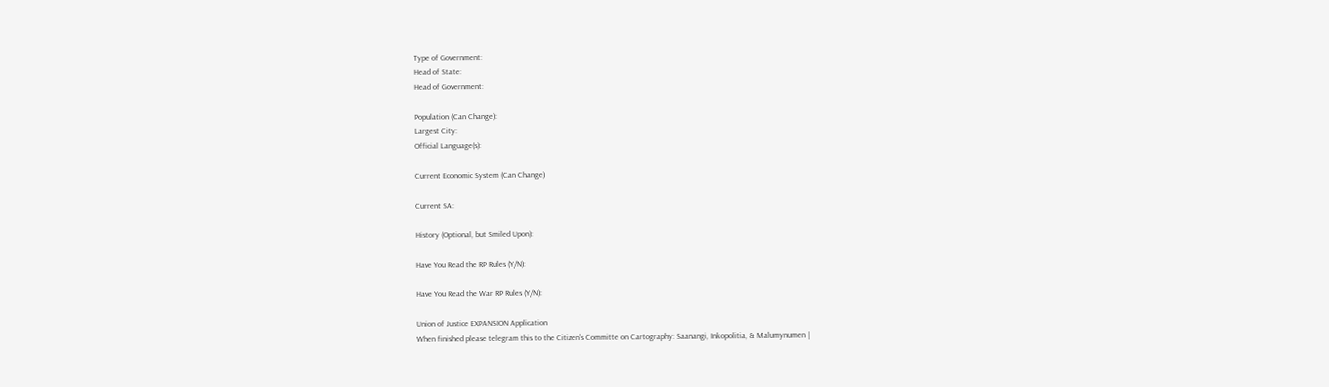Type of Government:
Head of State:
Head of Government:

Population (Can Change):
Largest City:
Official Language(s):

Current Economic System (Can Change)

Current SA:

History (Optional, but Smiled Upon):

Have You Read the RP Rules (Y/N):

Have You Read the War RP Rules (Y/N):

Union of Justice EXPANSION Application
When finished please telegram this to the Citizen's Committe on Cartography: Saanangi, Inkopolitia, & Malumynumen |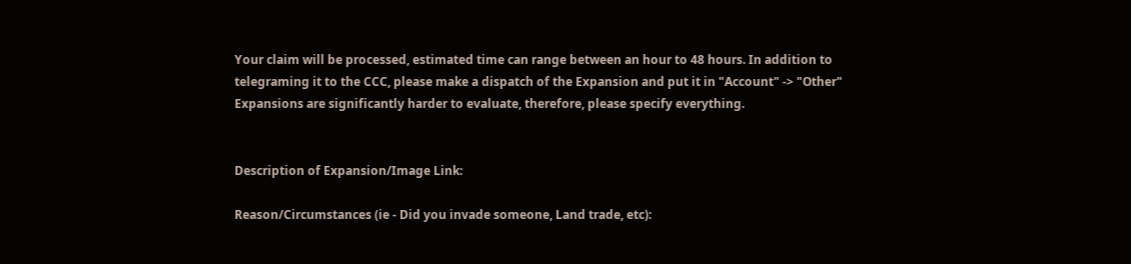Your claim will be processed, estimated time can range between an hour to 48 hours. In addition to telegraming it to the CCC, please make a dispatch of the Expansion and put it in "Account" -> "Other" Expansions are significantly harder to evaluate, therefore, please specify everything.


Description of Expansion/Image Link:

Reason/Circumstances (ie - Did you invade someone, Land trade, etc):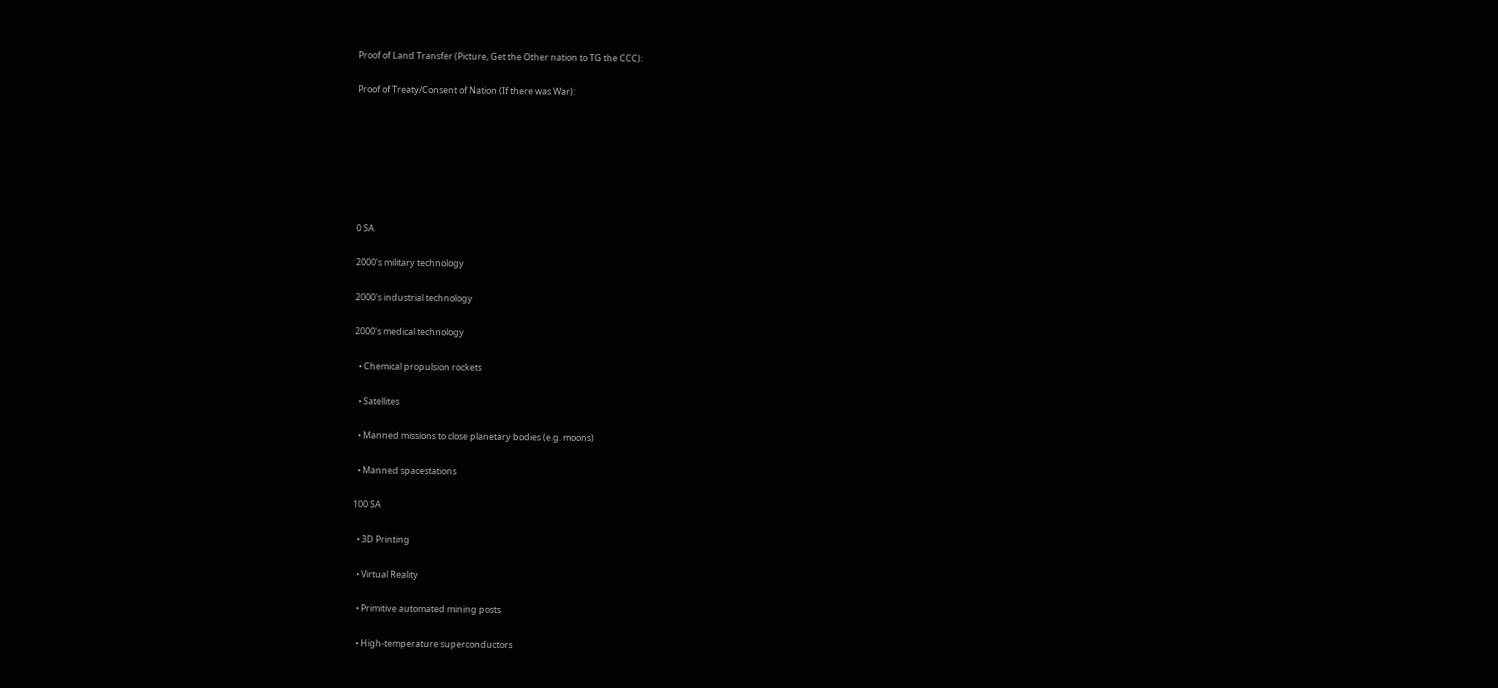Proof of Land Transfer (Picture, Get the Other nation to TG the CCC):

Proof of Treaty/Consent of Nation (If there was War):







0 SA

2000's military technology

2000's industrial technology

2000's medical technology

  • Chemical propulsion rockets

  • Satellites

  • Manned missions to close planetary bodies (e.g. moons)

  • Manned spacestations

100 SA

  • 3D Printing

  • Virtual Reality

  • Primitive automated mining posts

  • High-temperature superconductors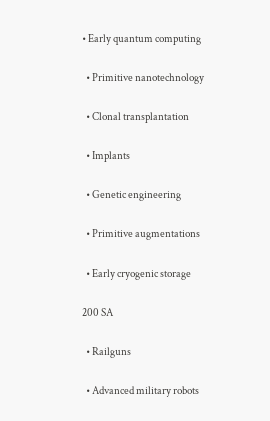• Early quantum computing

  • Primitive nanotechnology

  • Clonal transplantation

  • Implants

  • Genetic engineering

  • Primitive augmentations

  • Early cryogenic storage

200 SA

  • Railguns

  • Advanced military robots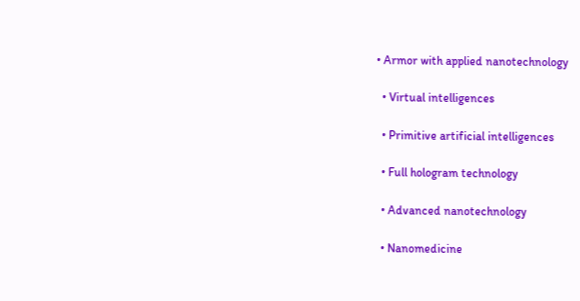• Armor with applied nanotechnology

  • Virtual intelligences

  • Primitive artificial intelligences

  • Full hologram technology

  • Advanced nanotechnology

  • Nanomedicine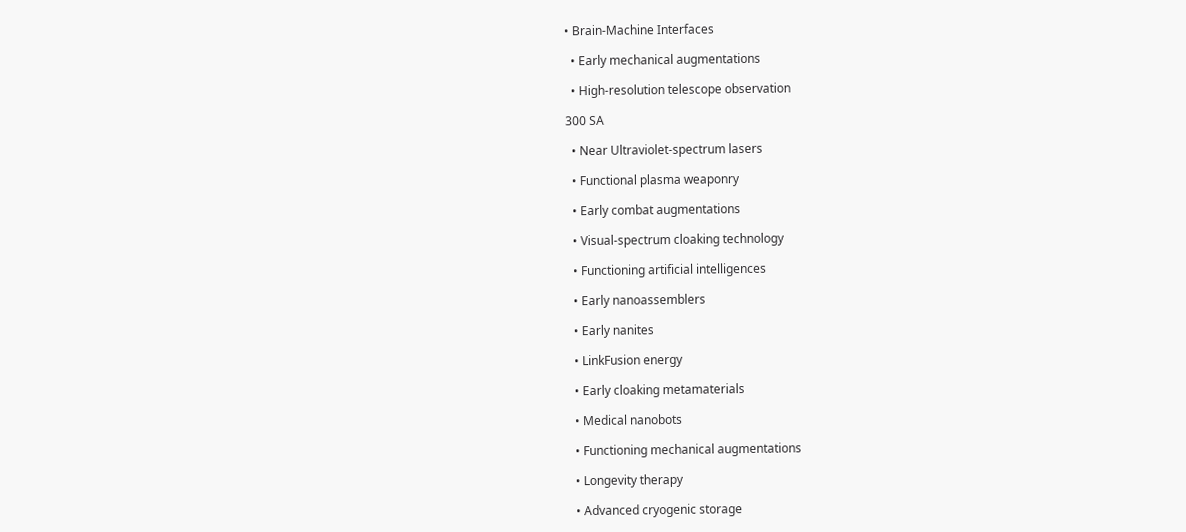• Brain-Machine Interfaces

  • Early mechanical augmentations

  • High-resolution telescope observation

300 SA

  • Near Ultraviolet-spectrum lasers

  • Functional plasma weaponry

  • Early combat augmentations

  • Visual-spectrum cloaking technology

  • Functioning artificial intelligences

  • Early nanoassemblers

  • Early nanites

  • LinkFusion energy

  • Early cloaking metamaterials

  • Medical nanobots

  • Functioning mechanical augmentations

  • Longevity therapy

  • Advanced cryogenic storage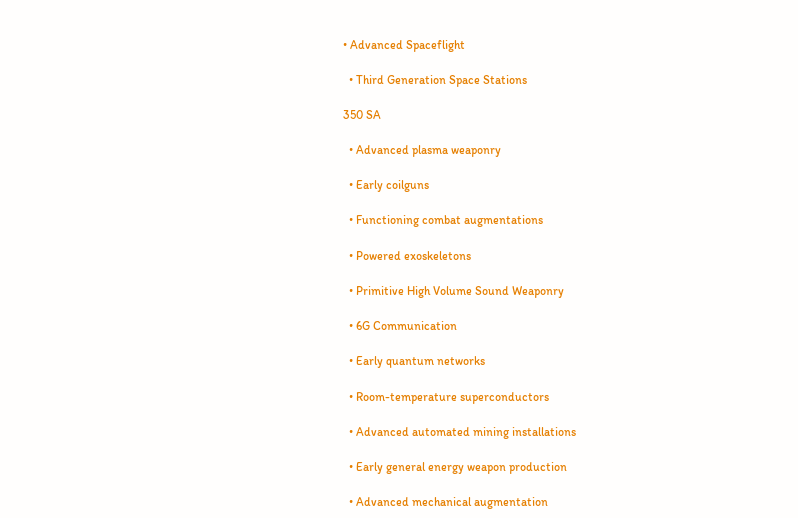• Advanced Spaceflight

  • Third Generation Space Stations

350 SA

  • Advanced plasma weaponry

  • Early coilguns

  • Functioning combat augmentations

  • Powered exoskeletons

  • Primitive High Volume Sound Weaponry

  • 6G Communication

  • Early quantum networks

  • Room-temperature superconductors

  • Advanced automated mining installations

  • Early general energy weapon production

  • Advanced mechanical augmentation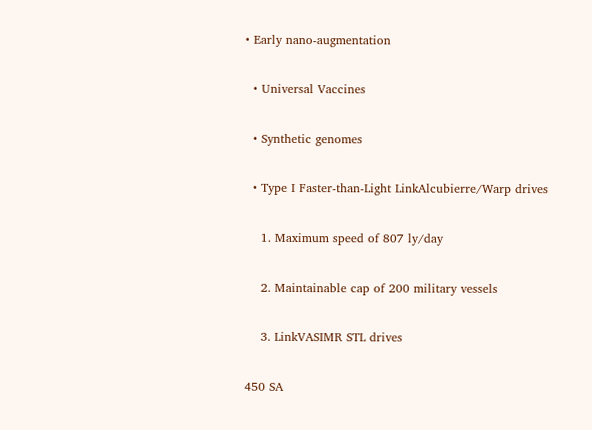• Early nano-augmentation

  • Universal Vaccines

  • Synthetic genomes

  • Type I Faster-than-Light LinkAlcubierre/Warp drives

    1. Maximum speed of 807 ly/day

    2. Maintainable cap of 200 military vessels

    3. LinkVASIMR STL drives

450 SA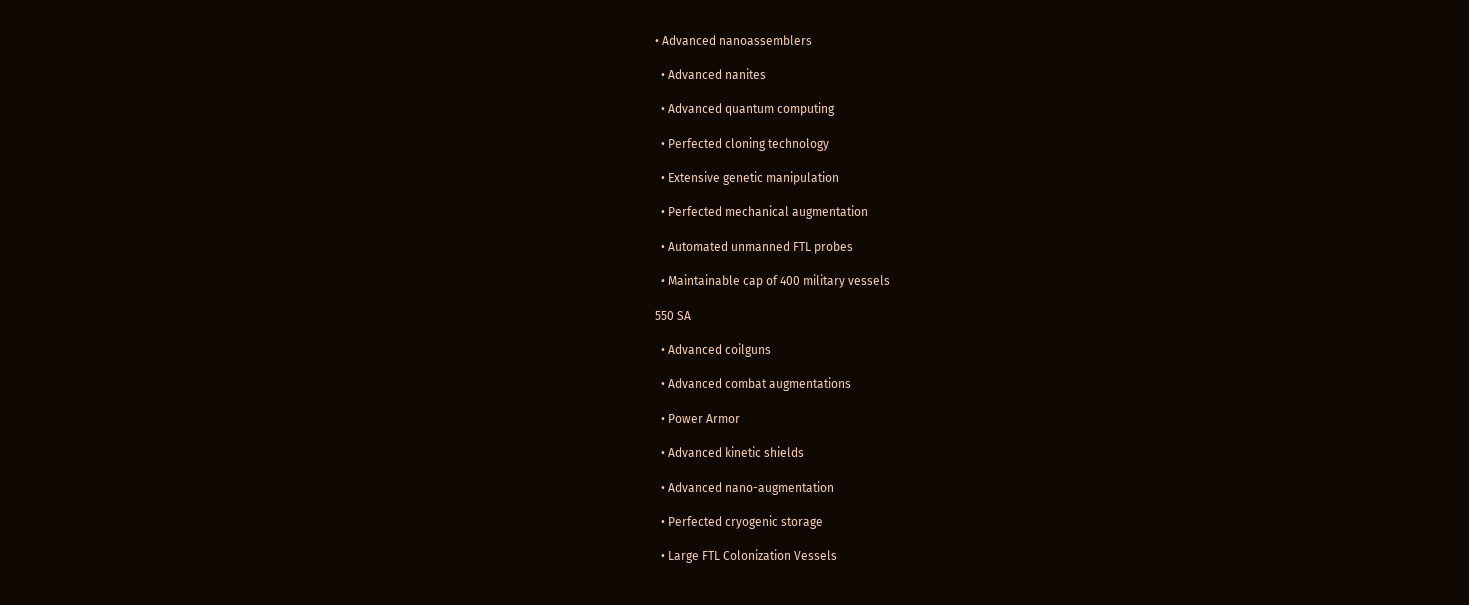• Advanced nanoassemblers

  • Advanced nanites

  • Advanced quantum computing

  • Perfected cloning technology

  • Extensive genetic manipulation

  • Perfected mechanical augmentation

  • Automated unmanned FTL probes

  • Maintainable cap of 400 military vessels

550 SA

  • Advanced coilguns

  • Advanced combat augmentations

  • Power Armor

  • Advanced kinetic shields

  • Advanced nano-augmentation

  • Perfected cryogenic storage

  • Large FTL Colonization Vessels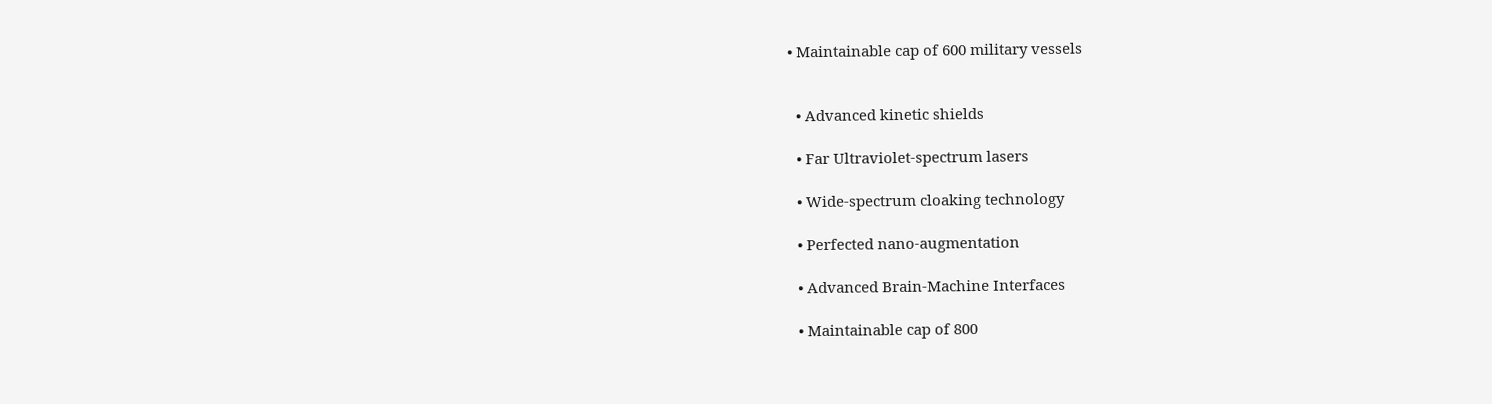• Maintainable cap of 600 military vessels


  • Advanced kinetic shields

  • Far Ultraviolet-spectrum lasers

  • Wide-spectrum cloaking technology

  • Perfected nano-augmentation

  • Advanced Brain-Machine Interfaces

  • Maintainable cap of 800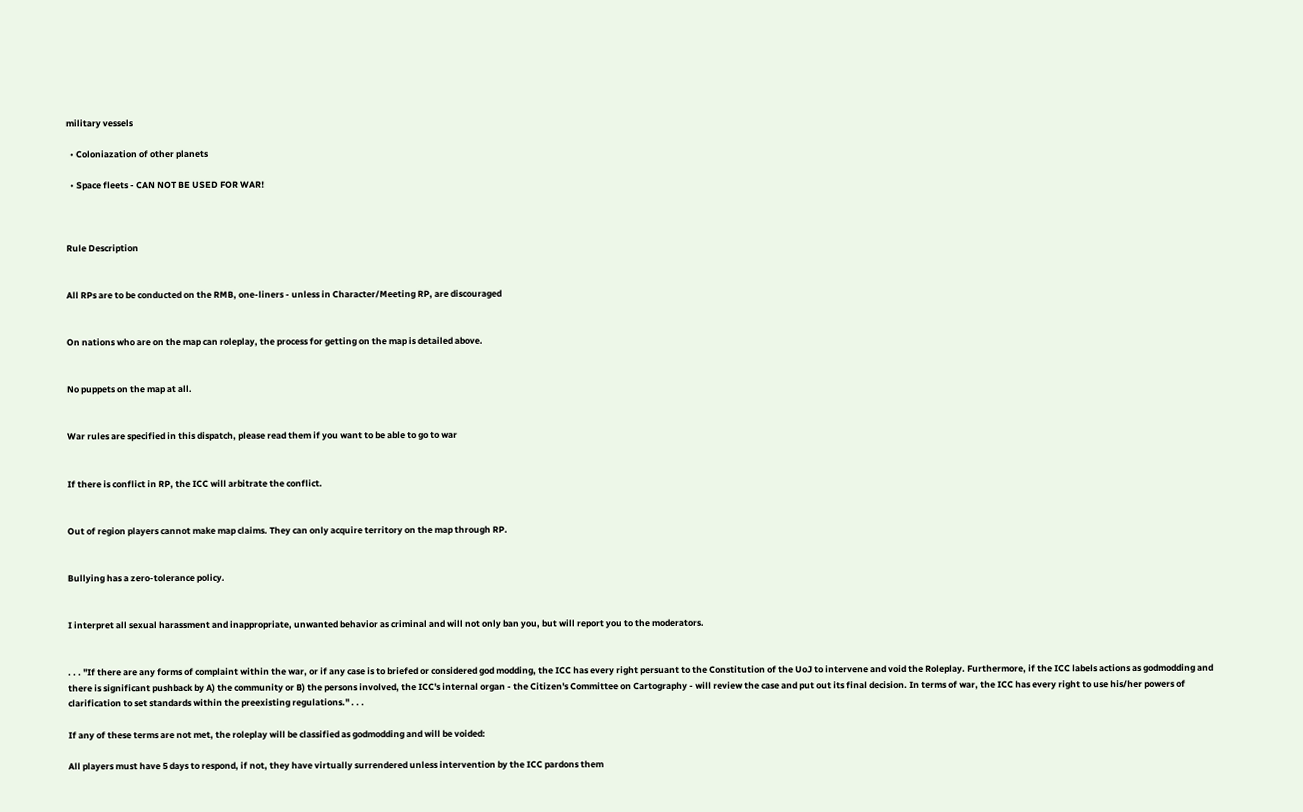military vessels

  • Coloniazation of other planets

  • Space fleets - CAN NOT BE USED FOR WAR!



Rule Description


All RPs are to be conducted on the RMB, one-liners - unless in Character/Meeting RP, are discouraged


On nations who are on the map can roleplay, the process for getting on the map is detailed above.


No puppets on the map at all.


War rules are specified in this dispatch, please read them if you want to be able to go to war


If there is conflict in RP, the ICC will arbitrate the conflict.


Out of region players cannot make map claims. They can only acquire territory on the map through RP.


Bullying has a zero-tolerance policy.


I interpret all sexual harassment and inappropriate, unwanted behavior as criminal and will not only ban you, but will report you to the moderators.


. . . "If there are any forms of complaint within the war, or if any case is to briefed or considered god modding, the ICC has every right persuant to the Constitution of the UoJ to intervene and void the Roleplay. Furthermore, if the ICC labels actions as godmodding and there is significant pushback by A) the community or B) the persons involved, the ICC's internal organ - the Citizen's Committee on Cartography - will review the case and put out its final decision. In terms of war, the ICC has every right to use his/her powers of clarification to set standards within the preexisting regulations." . . .

If any of these terms are not met, the roleplay will be classified as godmodding and will be voided:

All players must have 5 days to respond, if not, they have virtually surrendered unless intervention by the ICC pardons them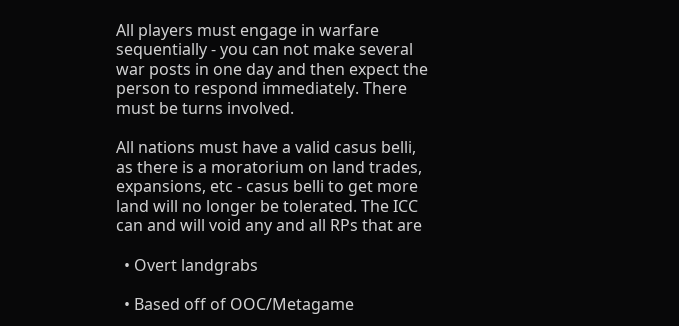All players must engage in warfare sequentially - you can not make several war posts in one day and then expect the person to respond immediately. There must be turns involved.

All nations must have a valid casus belli, as there is a moratorium on land trades, expansions, etc - casus belli to get more land will no longer be tolerated. The ICC can and will void any and all RPs that are

  • Overt landgrabs

  • Based off of OOC/Metagame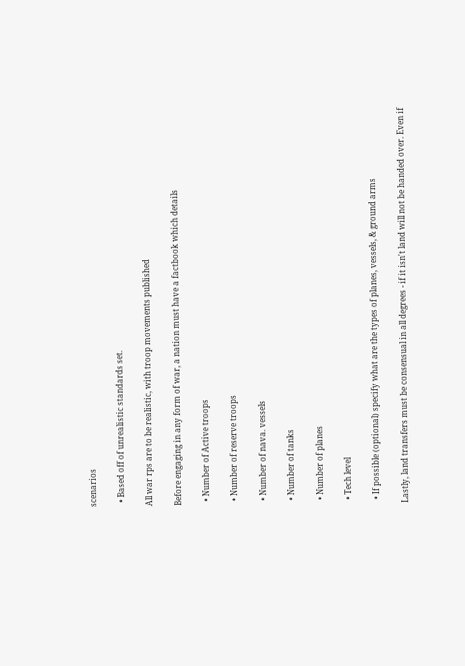scenarios

  • Based off of unrealistic standards set.

All war rps are to be realistic, with troop movements published

Before engaging in any form of war, a nation must have a factbook which details

  • Number of Active troops

  • Number of reserve troops

  • Number of nava. vessels

  • Number of tanks

  • Number of planes

  • Tech level

  • If possible (optional) specify what are the types of planes, vessels, & ground arms

Lastly, land transfers must be consensual in all degrees - if it isn't land will not be handed over. Even if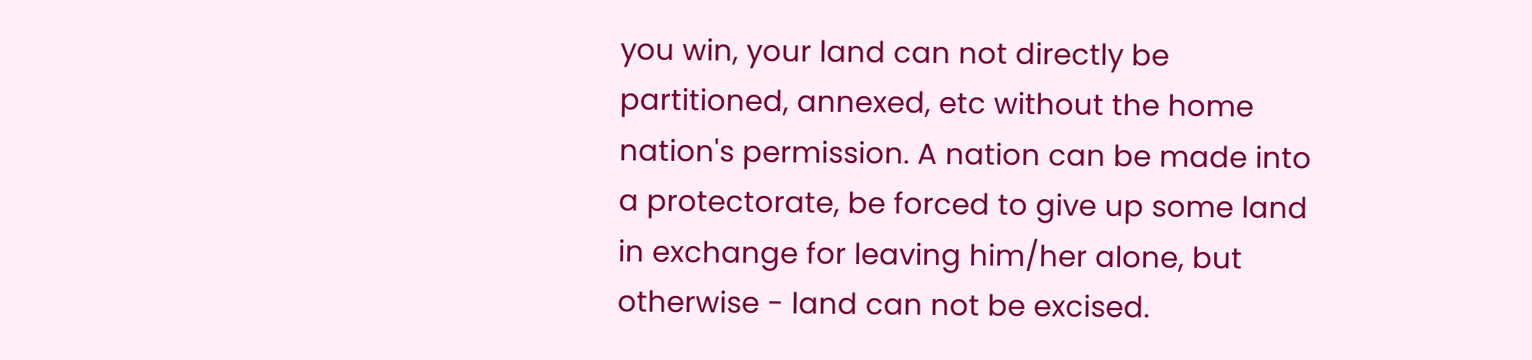you win, your land can not directly be partitioned, annexed, etc without the home nation's permission. A nation can be made into a protectorate, be forced to give up some land in exchange for leaving him/her alone, but otherwise - land can not be excised.